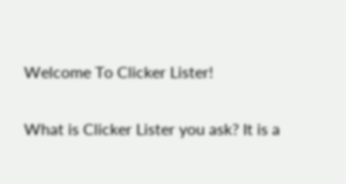Welcome To Clicker Lister!

What is Clicker Lister you ask? It is a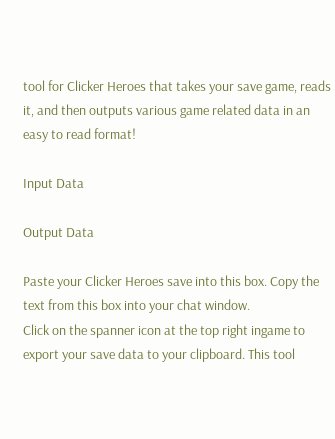tool for Clicker Heroes that takes your save game, reads it, and then outputs various game related data in an easy to read format!

Input Data

Output Data

Paste your Clicker Heroes save into this box. Copy the text from this box into your chat window.
Click on the spanner icon at the top right ingame to export your save data to your clipboard. This tool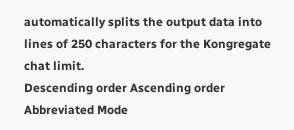automatically splits the output data into lines of 250 characters for the Kongregate chat limit.
Descending order Ascending order
Abbreviated Mode